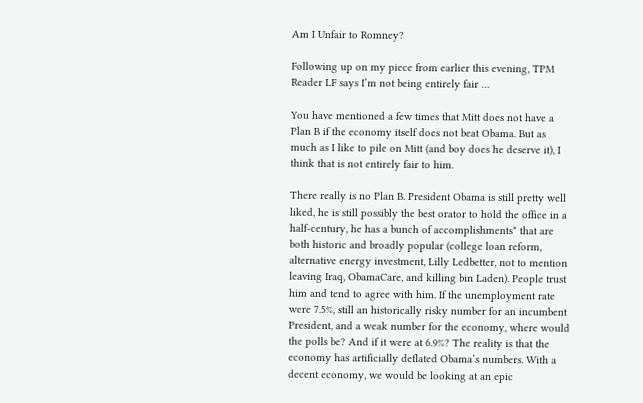Am I Unfair to Romney?

Following up on my piece from earlier this evening, TPM Reader LF says I’m not being entirely fair …

You have mentioned a few times that Mitt does not have a Plan B if the economy itself does not beat Obama. But as much as I like to pile on Mitt (and boy does he deserve it), I think that is not entirely fair to him.

There really is no Plan B. President Obama is still pretty well liked, he is still possibly the best orator to hold the office in a half-century, he has a bunch of accomplishments* that are both historic and broadly popular (college loan reform, alternative energy investment, Lilly Ledbetter, not to mention leaving Iraq, ObamaCare, and killing bin Laden). People trust him and tend to agree with him. If the unemployment rate were 7.5%, still an historically risky number for an incumbent President, and a weak number for the economy, where would the polls be? And if it were at 6.9%? The reality is that the economy has artificially deflated Obama’s numbers. With a decent economy, we would be looking at an epic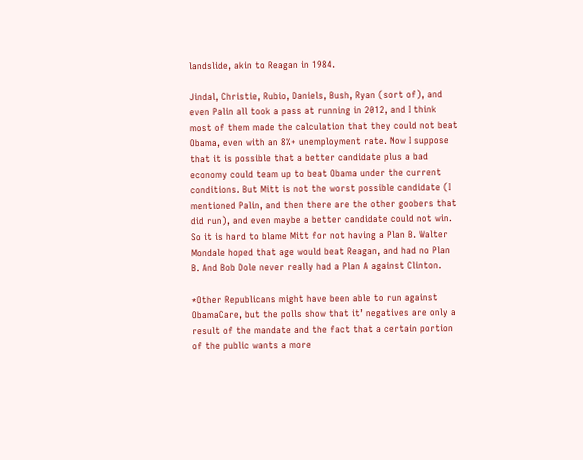landslide, akin to Reagan in 1984.

Jindal, Christie, Rubio, Daniels, Bush, Ryan (sort of), and even Palin all took a pass at running in 2012, and I think most of them made the calculation that they could not beat Obama, even with an 8%+ unemployment rate. Now I suppose that it is possible that a better candidate plus a bad economy could team up to beat Obama under the current conditions. But Mitt is not the worst possible candidate (I mentioned Palin, and then there are the other goobers that did run), and even maybe a better candidate could not win. So it is hard to blame Mitt for not having a Plan B. Walter Mondale hoped that age would beat Reagan, and had no Plan B. And Bob Dole never really had a Plan A against Clinton.

*Other Republicans might have been able to run against ObamaCare, but the polls show that it’ negatives are only a result of the mandate and the fact that a certain portion of the public wants a more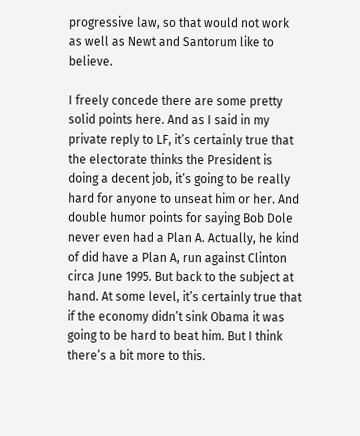progressive law, so that would not work as well as Newt and Santorum like to believe.

I freely concede there are some pretty solid points here. And as I said in my private reply to LF, it’s certainly true that the electorate thinks the President is doing a decent job, it’s going to be really hard for anyone to unseat him or her. And double humor points for saying Bob Dole never even had a Plan A. Actually, he kind of did have a Plan A, run against Clinton circa June 1995. But back to the subject at hand. At some level, it’s certainly true that if the economy didn’t sink Obama it was going to be hard to beat him. But I think there’s a bit more to this.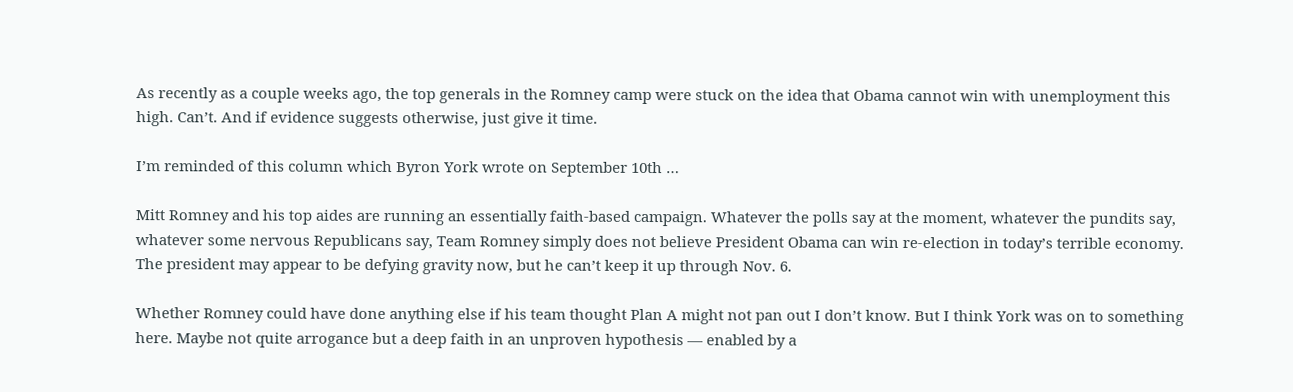As recently as a couple weeks ago, the top generals in the Romney camp were stuck on the idea that Obama cannot win with unemployment this high. Can’t. And if evidence suggests otherwise, just give it time.

I’m reminded of this column which Byron York wrote on September 10th …

Mitt Romney and his top aides are running an essentially faith-based campaign. Whatever the polls say at the moment, whatever the pundits say, whatever some nervous Republicans say, Team Romney simply does not believe President Obama can win re-election in today’s terrible economy. The president may appear to be defying gravity now, but he can’t keep it up through Nov. 6.

Whether Romney could have done anything else if his team thought Plan A might not pan out I don’t know. But I think York was on to something here. Maybe not quite arrogance but a deep faith in an unproven hypothesis — enabled by a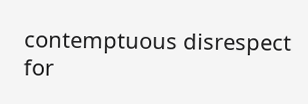contemptuous disrespect for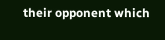their opponent which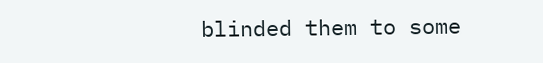blinded them to some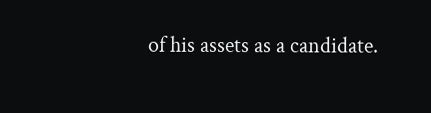of his assets as a candidate.